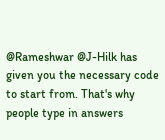@Rameshwar @J-Hilk has given you the necessary code to start from. That's why people type in answers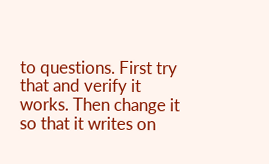to questions. First try that and verify it works. Then change it so that it writes on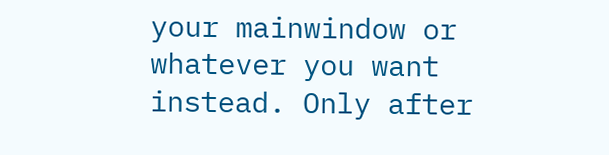your mainwindow or whatever you want instead. Only after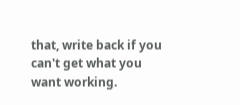that, write back if you can't get what you want working.